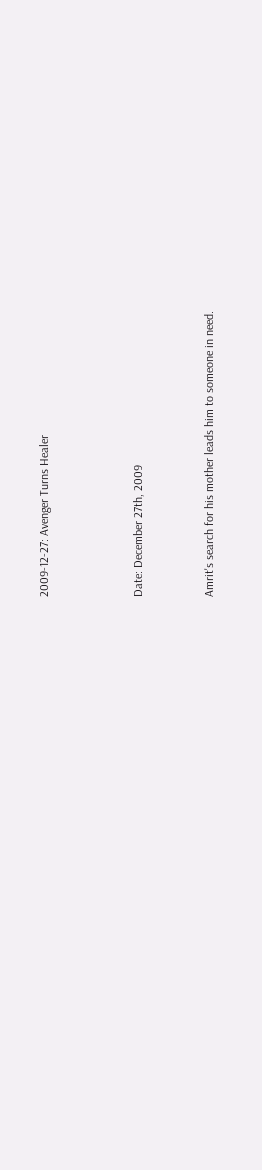2009-12-27: Avenger Turns Healer



Date: December 27th, 2009


Amrit's search for his mother leads him to someone in need.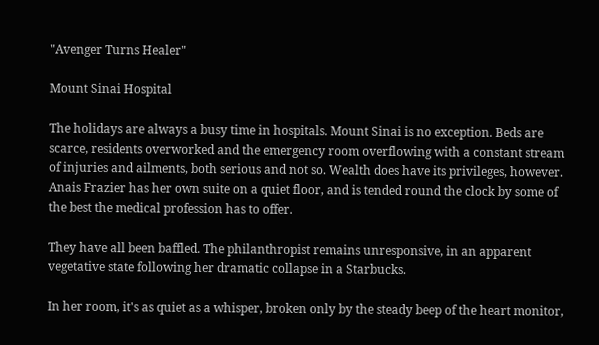"Avenger Turns Healer"

Mount Sinai Hospital

The holidays are always a busy time in hospitals. Mount Sinai is no exception. Beds are scarce, residents overworked and the emergency room overflowing with a constant stream of injuries and ailments, both serious and not so. Wealth does have its privileges, however. Anais Frazier has her own suite on a quiet floor, and is tended round the clock by some of the best the medical profession has to offer.

They have all been baffled. The philanthropist remains unresponsive, in an apparent vegetative state following her dramatic collapse in a Starbucks.

In her room, it's as quiet as a whisper, broken only by the steady beep of the heart monitor,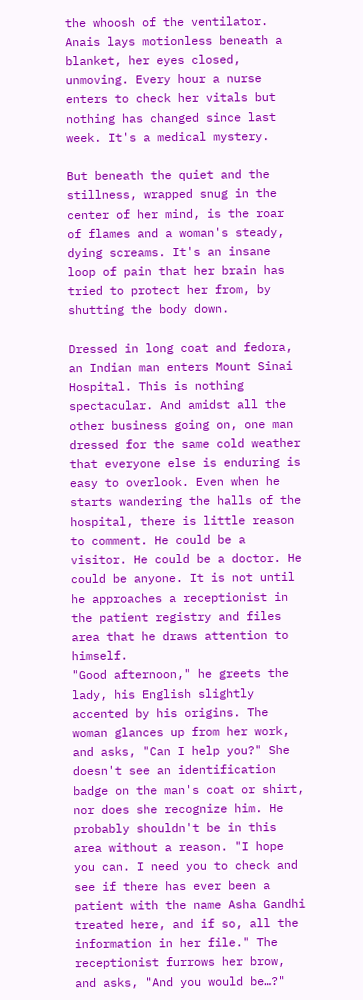the whoosh of the ventilator. Anais lays motionless beneath a blanket, her eyes closed, unmoving. Every hour a nurse enters to check her vitals but nothing has changed since last week. It's a medical mystery.

But beneath the quiet and the stillness, wrapped snug in the center of her mind, is the roar of flames and a woman's steady, dying screams. It's an insane loop of pain that her brain has tried to protect her from, by shutting the body down.

Dressed in long coat and fedora, an Indian man enters Mount Sinai Hospital. This is nothing spectacular. And amidst all the other business going on, one man dressed for the same cold weather that everyone else is enduring is easy to overlook. Even when he starts wandering the halls of the hospital, there is little reason to comment. He could be a visitor. He could be a doctor. He could be anyone. It is not until he approaches a receptionist in the patient registry and files area that he draws attention to himself.
"Good afternoon," he greets the lady, his English slightly accented by his origins. The woman glances up from her work, and asks, "Can I help you?" She doesn't see an identification badge on the man's coat or shirt, nor does she recognize him. He probably shouldn't be in this area without a reason. "I hope you can. I need you to check and see if there has ever been a patient with the name Asha Gandhi treated here, and if so, all the information in her file." The receptionist furrows her brow, and asks, "And you would be…?"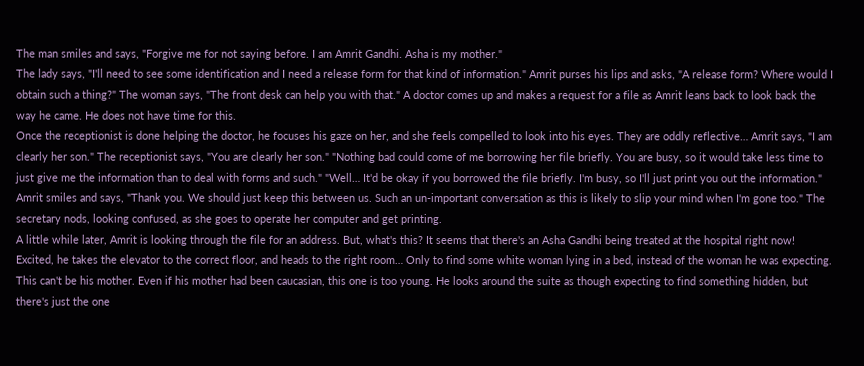The man smiles and says, "Forgive me for not saying before. I am Amrit Gandhi. Asha is my mother."
The lady says, "I'll need to see some identification and I need a release form for that kind of information." Amrit purses his lips and asks, "A release form? Where would I obtain such a thing?" The woman says, "The front desk can help you with that." A doctor comes up and makes a request for a file as Amrit leans back to look back the way he came. He does not have time for this.
Once the receptionist is done helping the doctor, he focuses his gaze on her, and she feels compelled to look into his eyes. They are oddly reflective… Amrit says, "I am clearly her son." The receptionist says, "You are clearly her son." "Nothing bad could come of me borrowing her file briefly. You are busy, so it would take less time to just give me the information than to deal with forms and such." "Well… It'd be okay if you borrowed the file briefly. I'm busy, so I'll just print you out the information." Amrit smiles and says, "Thank you. We should just keep this between us. Such an un-important conversation as this is likely to slip your mind when I'm gone too." The secretary nods, looking confused, as she goes to operate her computer and get printing.
A little while later, Amrit is looking through the file for an address. But, what's this? It seems that there's an Asha Gandhi being treated at the hospital right now! Excited, he takes the elevator to the correct floor, and heads to the right room… Only to find some white woman lying in a bed, instead of the woman he was expecting. This can't be his mother. Even if his mother had been caucasian, this one is too young. He looks around the suite as though expecting to find something hidden, but there's just the one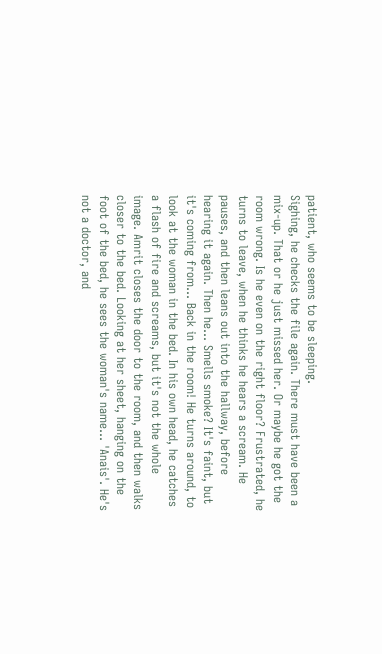patient, who seems to be sleeping.
Sighing, he checks the file again. There must have been a mix-up. That or he just missed her. Or maybe he got the room wrong. Is he even on the right floor? Frustrated, he turns to leave, when he thinks he hears a scream. He pauses, and then leans out into the hallway, before hearing it again. Then he… Smells smoke? It's faint, but it's coming from… Back in the room! He turns around, to look at the woman in the bed. In his own head, he catches a flash of fire and screams, but it's not the whole image. Amrit closes the door to the room, and then walks closer to the bed. Looking at her sheet, hanging on the foot of the bed, he sees the woman's name… 'Anais'. He's not a doctor, and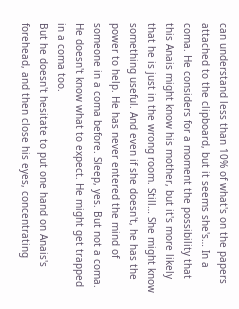can understand less than 10% of what's on the papers attached to the clipboard, but it seems she's… In a coma. He considers for a moment the possibility that this Anais might know his mother, but it's more likely that he is just in the wrong room. Still… She might know something useful. And even if she doesn't, he has the power to help. He has never entered the mind of someone in a coma before. Sleep, yes. But not a coma. He doesn't know what to expect. He might get trapped in a coma too.
But he doesn't hesitate to put one hand on Anais's forehead, and then close his eyes, concentrating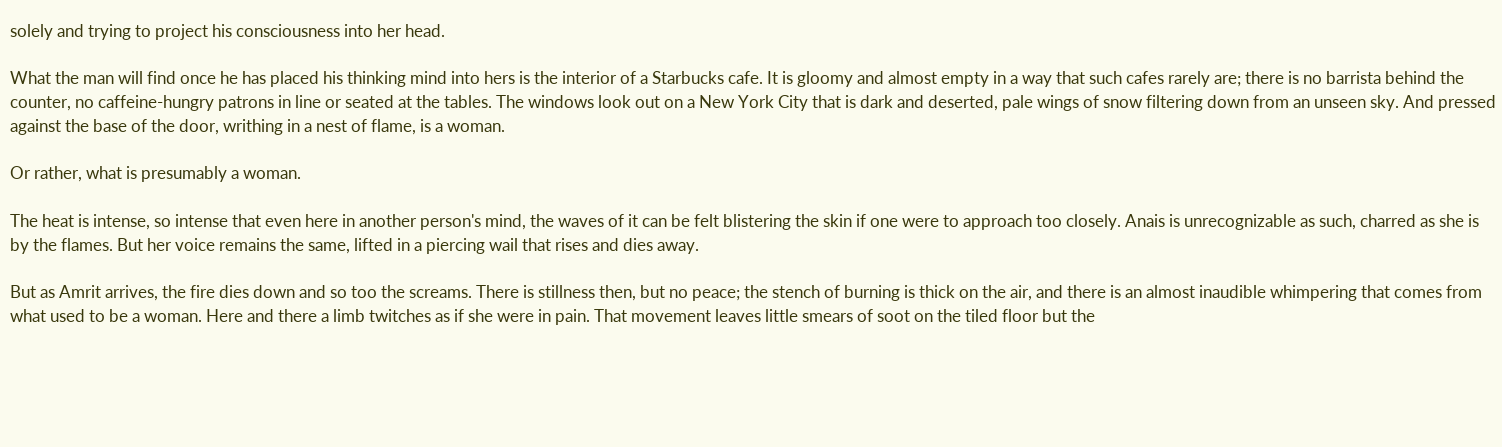solely and trying to project his consciousness into her head.

What the man will find once he has placed his thinking mind into hers is the interior of a Starbucks cafe. It is gloomy and almost empty in a way that such cafes rarely are; there is no barrista behind the counter, no caffeine-hungry patrons in line or seated at the tables. The windows look out on a New York City that is dark and deserted, pale wings of snow filtering down from an unseen sky. And pressed against the base of the door, writhing in a nest of flame, is a woman.

Or rather, what is presumably a woman.

The heat is intense, so intense that even here in another person's mind, the waves of it can be felt blistering the skin if one were to approach too closely. Anais is unrecognizable as such, charred as she is by the flames. But her voice remains the same, lifted in a piercing wail that rises and dies away.

But as Amrit arrives, the fire dies down and so too the screams. There is stillness then, but no peace; the stench of burning is thick on the air, and there is an almost inaudible whimpering that comes from what used to be a woman. Here and there a limb twitches as if she were in pain. That movement leaves little smears of soot on the tiled floor but the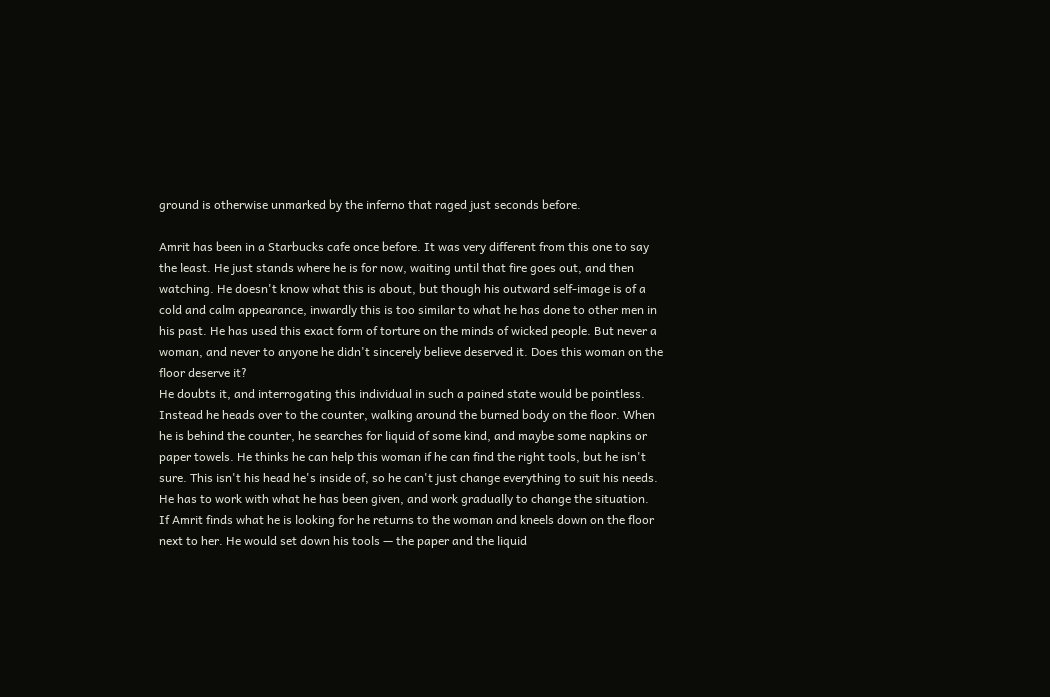ground is otherwise unmarked by the inferno that raged just seconds before.

Amrit has been in a Starbucks cafe once before. It was very different from this one to say the least. He just stands where he is for now, waiting until that fire goes out, and then watching. He doesn't know what this is about, but though his outward self-image is of a cold and calm appearance, inwardly this is too similar to what he has done to other men in his past. He has used this exact form of torture on the minds of wicked people. But never a woman, and never to anyone he didn't sincerely believe deserved it. Does this woman on the floor deserve it?
He doubts it, and interrogating this individual in such a pained state would be pointless. Instead he heads over to the counter, walking around the burned body on the floor. When he is behind the counter, he searches for liquid of some kind, and maybe some napkins or paper towels. He thinks he can help this woman if he can find the right tools, but he isn't sure. This isn't his head he's inside of, so he can't just change everything to suit his needs. He has to work with what he has been given, and work gradually to change the situation.
If Amrit finds what he is looking for he returns to the woman and kneels down on the floor next to her. He would set down his tools — the paper and the liquid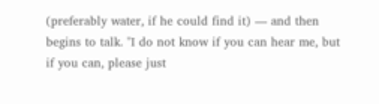(preferably water, if he could find it) — and then begins to talk. "I do not know if you can hear me, but if you can, please just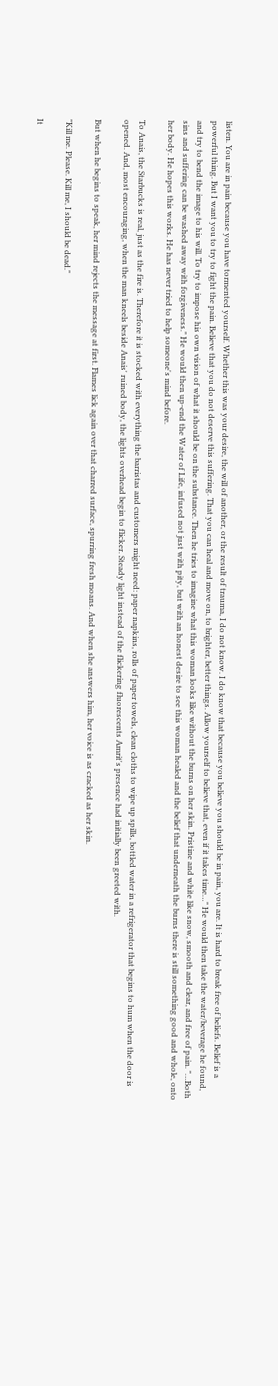listen. You are in pain because you have tormented yourself. Whether this was your desire, the will of another, or the result of trauma, I do not know. I do know that because you believe you should be in pain, you are. It is hard to break free of beliefs. Belief is a powerful thing. But I want you to try to fight the pain. Believe that you do not deserve this suffering. That you can heal and move on, to brighter, better things. Allow yourself to believe that, even if it takes time…" He would then take the water/beverage he found, and try to bend the image to his will. To try to impose his own vision of what it should be on the substance. Then he tries to imagine what this woman looks like without the burns on her skin. Pristine and white like snow, smooth and clear, and free of pain. "…Both sins and suffering can be washed away with forgiveness." He would then up-end the Water of Life, infused not just with pity, but with an honest desire to see this woman healed and the belief that underneath the burns there is still something good and whole, onto her body. He hopes this works. He has never tried to help someone's mind before.

To Anais, the Starbucks is real, just as the fire is. Therefore it is stocked with everything the barristas and customers might need: paper napkins, rolls of paper towels, clean cloths to wipe up spills, bottled water in a refrigerator that begins to hum when the door is opened. And, most encouraging, when the man kneels beside Anais' ruined body, the lights overhead begin to flicker. Steady light instead of the flickering fluorescents Amrit's presence had initially been greeted with.

But when he begins to speak, her mind rejects the message at first. Flames lick again over that charred surface, spurring fresh moans. And when she answers him, her voice is as cracked as her skin.

"Kill me. Please. Kill me, I should be dead."

It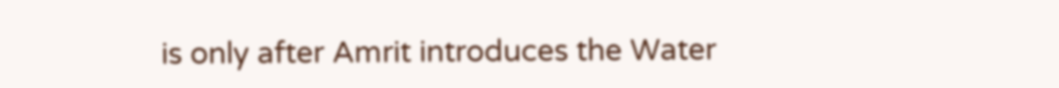is only after Amrit introduces the Water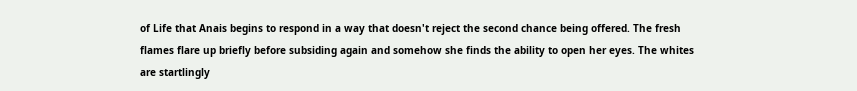of Life that Anais begins to respond in a way that doesn't reject the second chance being offered. The fresh flames flare up briefly before subsiding again and somehow she finds the ability to open her eyes. The whites are startlingly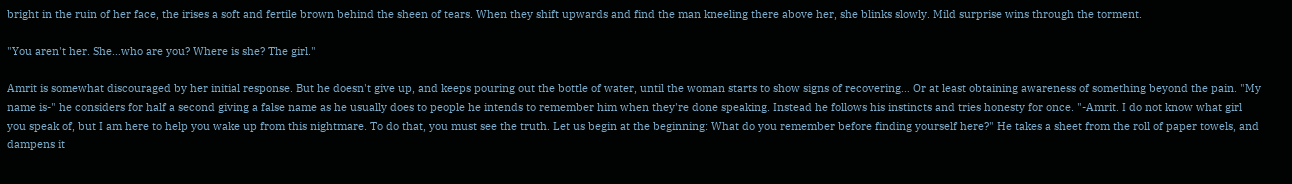bright in the ruin of her face, the irises a soft and fertile brown behind the sheen of tears. When they shift upwards and find the man kneeling there above her, she blinks slowly. Mild surprise wins through the torment.

"You aren't her. She…who are you? Where is she? The girl."

Amrit is somewhat discouraged by her initial response. But he doesn't give up, and keeps pouring out the bottle of water, until the woman starts to show signs of recovering… Or at least obtaining awareness of something beyond the pain. "My name is-" he considers for half a second giving a false name as he usually does to people he intends to remember him when they're done speaking. Instead he follows his instincts and tries honesty for once. "-Amrit. I do not know what girl you speak of, but I am here to help you wake up from this nightmare. To do that, you must see the truth. Let us begin at the beginning: What do you remember before finding yourself here?" He takes a sheet from the roll of paper towels, and dampens it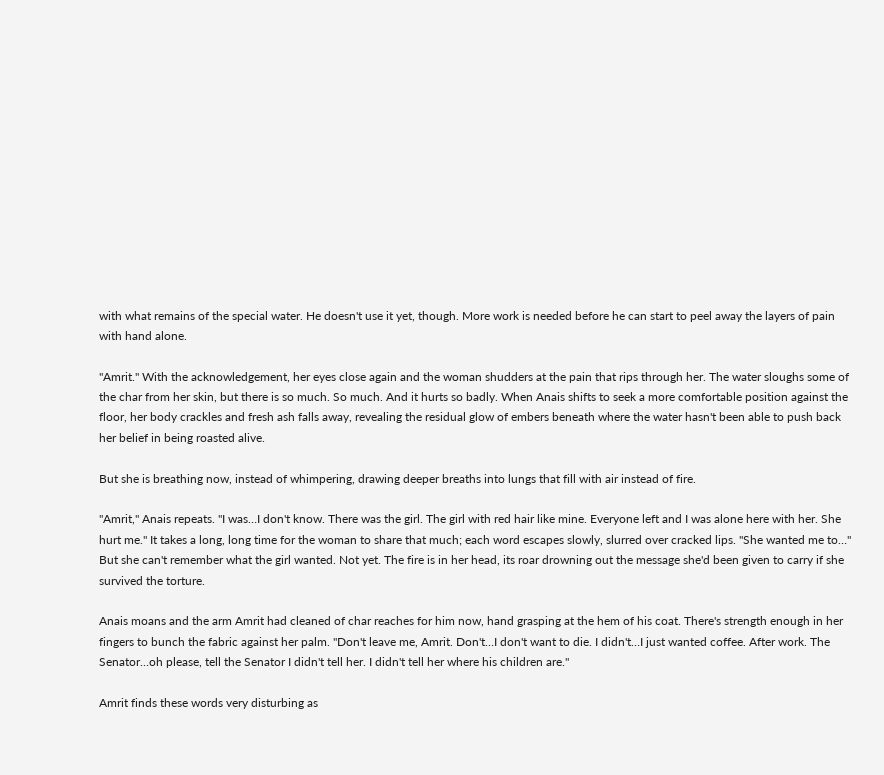with what remains of the special water. He doesn't use it yet, though. More work is needed before he can start to peel away the layers of pain with hand alone.

"Amrit." With the acknowledgement, her eyes close again and the woman shudders at the pain that rips through her. The water sloughs some of the char from her skin, but there is so much. So much. And it hurts so badly. When Anais shifts to seek a more comfortable position against the floor, her body crackles and fresh ash falls away, revealing the residual glow of embers beneath where the water hasn't been able to push back her belief in being roasted alive.

But she is breathing now, instead of whimpering, drawing deeper breaths into lungs that fill with air instead of fire.

"Amrit," Anais repeats. "I was…I don't know. There was the girl. The girl with red hair like mine. Everyone left and I was alone here with her. She hurt me." It takes a long, long time for the woman to share that much; each word escapes slowly, slurred over cracked lips. "She wanted me to…" But she can't remember what the girl wanted. Not yet. The fire is in her head, its roar drowning out the message she'd been given to carry if she survived the torture.

Anais moans and the arm Amrit had cleaned of char reaches for him now, hand grasping at the hem of his coat. There's strength enough in her fingers to bunch the fabric against her palm. "Don't leave me, Amrit. Don't…I don't want to die. I didn't…I just wanted coffee. After work. The Senator…oh please, tell the Senator I didn't tell her. I didn't tell her where his children are."

Amrit finds these words very disturbing as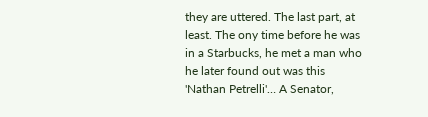they are uttered. The last part, at least. The ony time before he was in a Starbucks, he met a man who he later found out was this 'Nathan Petrelli'… A Senator,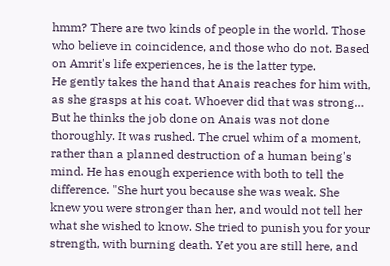hmm? There are two kinds of people in the world. Those who believe in coincidence, and those who do not. Based on Amrit's life experiences, he is the latter type.
He gently takes the hand that Anais reaches for him with, as she grasps at his coat. Whoever did that was strong… But he thinks the job done on Anais was not done thoroughly. It was rushed. The cruel whim of a moment, rather than a planned destruction of a human being's mind. He has enough experience with both to tell the difference. "She hurt you because she was weak. She knew you were stronger than her, and would not tell her what she wished to know. She tried to punish you for your strength, with burning death. Yet you are still here, and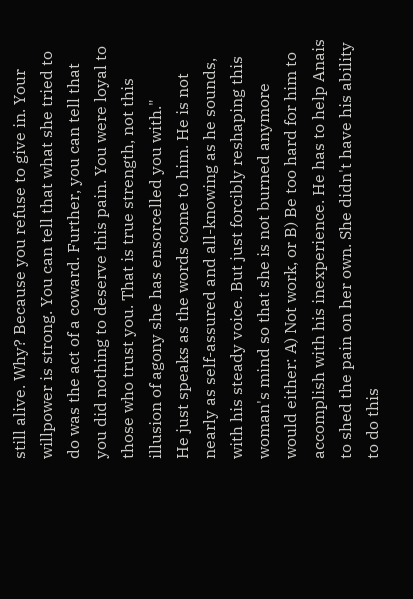still alive. Why? Because you refuse to give in. Your willpower is strong. You can tell that what she tried to do was the act of a coward. Further, you can tell that you did nothing to deserve this pain. You were loyal to those who trust you. That is true strength, not this illusion of agony she has ensorcelled you with."
He just speaks as the words come to him. He is not nearly as self-assured and all-knowing as he sounds, with his steady voice. But just forcibly reshaping this woman's mind so that she is not burned anymore would either: A) Not work, or B) Be too hard for him to accomplish with his inexperience. He has to help Anais to shed the pain on her own. She didn't have his ability to do this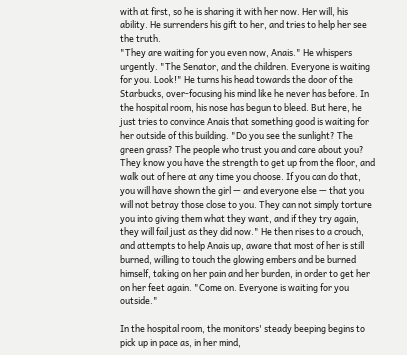with at first, so he is sharing it with her now. Her will, his ability. He surrenders his gift to her, and tries to help her see the truth.
"They are waiting for you even now, Anais." He whispers urgently. "The Senator, and the children. Everyone is waiting for you. Look!" He turns his head towards the door of the Starbucks, over-focusing his mind like he never has before. In the hospital room, his nose has begun to bleed. But here, he just tries to convince Anais that something good is waiting for her outside of this building. "Do you see the sunlight? The green grass? The people who trust you and care about you? They know you have the strength to get up from the floor, and walk out of here at any time you choose. If you can do that, you will have shown the girl — and everyone else — that you will not betray those close to you. They can not simply torture you into giving them what they want, and if they try again, they will fail just as they did now." He then rises to a crouch, and attempts to help Anais up, aware that most of her is still burned, willing to touch the glowing embers and be burned himself, taking on her pain and her burden, in order to get her on her feet again. "Come on. Everyone is waiting for you outside."

In the hospital room, the monitors' steady beeping begins to pick up in pace as, in her mind,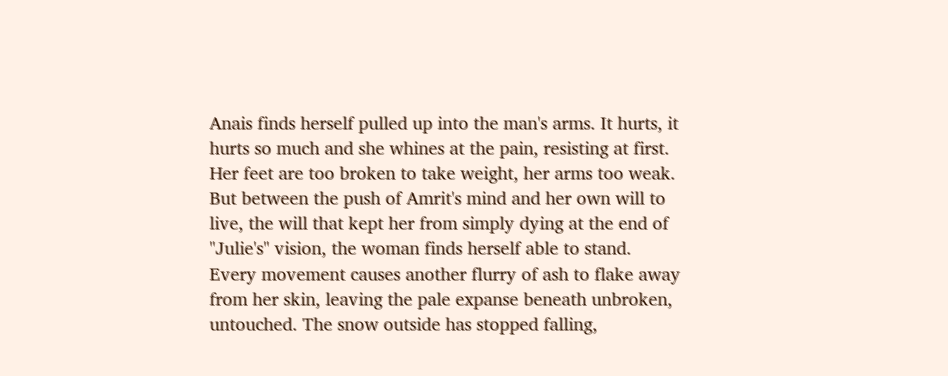Anais finds herself pulled up into the man's arms. It hurts, it hurts so much and she whines at the pain, resisting at first. Her feet are too broken to take weight, her arms too weak. But between the push of Amrit's mind and her own will to live, the will that kept her from simply dying at the end of "Julie's" vision, the woman finds herself able to stand. Every movement causes another flurry of ash to flake away from her skin, leaving the pale expanse beneath unbroken, untouched. The snow outside has stopped falling,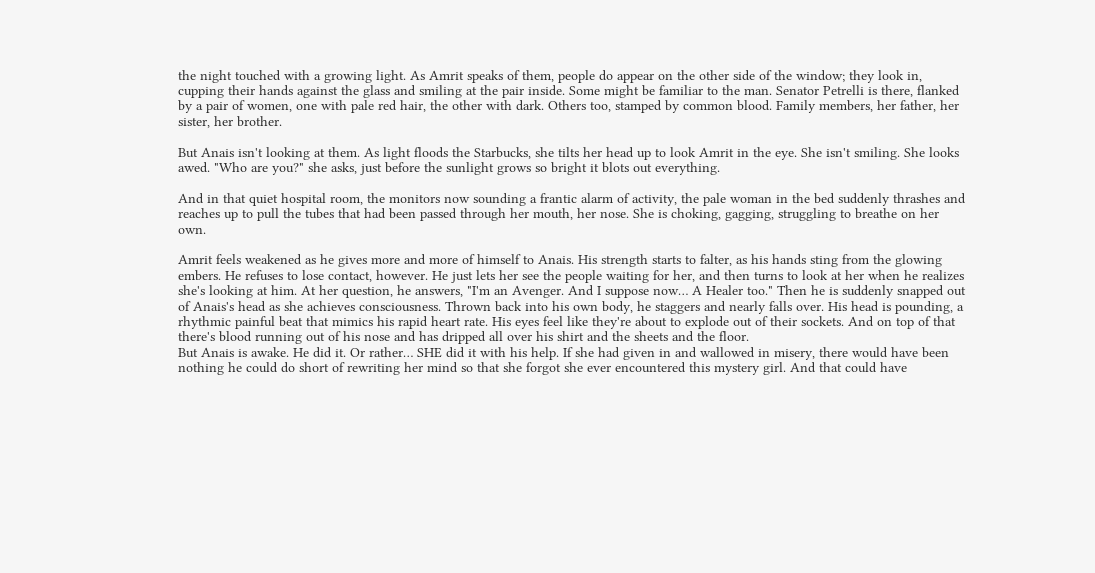the night touched with a growing light. As Amrit speaks of them, people do appear on the other side of the window; they look in, cupping their hands against the glass and smiling at the pair inside. Some might be familiar to the man. Senator Petrelli is there, flanked by a pair of women, one with pale red hair, the other with dark. Others too, stamped by common blood. Family members, her father, her sister, her brother.

But Anais isn't looking at them. As light floods the Starbucks, she tilts her head up to look Amrit in the eye. She isn't smiling. She looks awed. "Who are you?" she asks, just before the sunlight grows so bright it blots out everything.

And in that quiet hospital room, the monitors now sounding a frantic alarm of activity, the pale woman in the bed suddenly thrashes and reaches up to pull the tubes that had been passed through her mouth, her nose. She is choking, gagging, struggling to breathe on her own.

Amrit feels weakened as he gives more and more of himself to Anais. His strength starts to falter, as his hands sting from the glowing embers. He refuses to lose contact, however. He just lets her see the people waiting for her, and then turns to look at her when he realizes she's looking at him. At her question, he answers, "I'm an Avenger. And I suppose now… A Healer too." Then he is suddenly snapped out of Anais's head as she achieves consciousness. Thrown back into his own body, he staggers and nearly falls over. His head is pounding, a rhythmic painful beat that mimics his rapid heart rate. His eyes feel like they're about to explode out of their sockets. And on top of that there's blood running out of his nose and has dripped all over his shirt and the sheets and the floor.
But Anais is awake. He did it. Or rather… SHE did it with his help. If she had given in and wallowed in misery, there would have been nothing he could do short of rewriting her mind so that she forgot she ever encountered this mystery girl. And that could have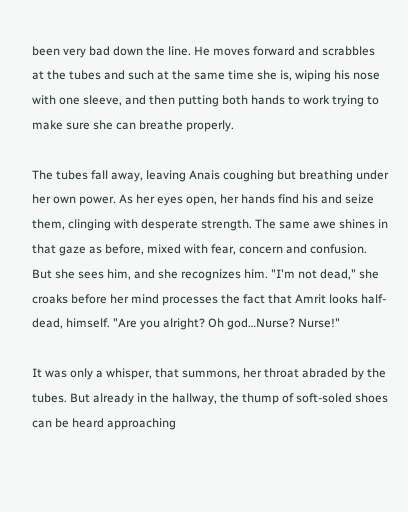been very bad down the line. He moves forward and scrabbles at the tubes and such at the same time she is, wiping his nose with one sleeve, and then putting both hands to work trying to make sure she can breathe properly.

The tubes fall away, leaving Anais coughing but breathing under her own power. As her eyes open, her hands find his and seize them, clinging with desperate strength. The same awe shines in that gaze as before, mixed with fear, concern and confusion. But she sees him, and she recognizes him. "I'm not dead," she croaks before her mind processes the fact that Amrit looks half-dead, himself. "Are you alright? Oh god…Nurse? Nurse!"

It was only a whisper, that summons, her throat abraded by the tubes. But already in the hallway, the thump of soft-soled shoes can be heard approaching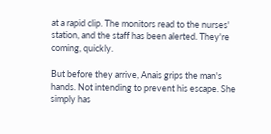at a rapid clip. The monitors read to the nurses' station, and the staff has been alerted. They're coming, quickly.

But before they arrive, Anais grips the man's hands. Not intending to prevent his escape. She simply has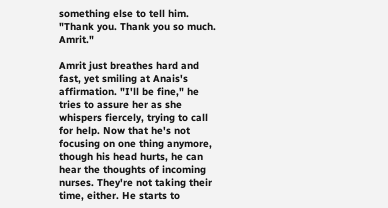something else to tell him. "Thank you. Thank you so much. Amrit."

Amrit just breathes hard and fast, yet smiling at Anais's affirmation. "I'll be fine," he tries to assure her as she whispers fiercely, trying to call for help. Now that he's not focusing on one thing anymore, though his head hurts, he can hear the thoughts of incoming nurses. They're not taking their time, either. He starts to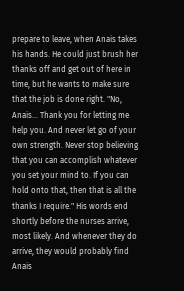prepare to leave, when Anais takes his hands. He could just brush her thanks off and get out of here in time, but he wants to make sure that the job is done right. "No, Anais… Thank you for letting me help you. And never let go of your own strength. Never stop believing that you can accomplish whatever you set your mind to. If you can hold onto that, then that is all the thanks I require." His words end shortly before the nurses arrive, most likely. And whenever they do arrive, they would probably find Anais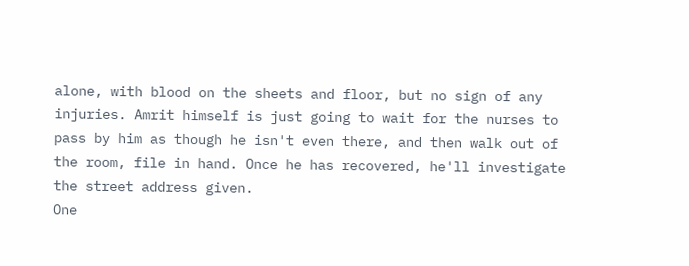alone, with blood on the sheets and floor, but no sign of any injuries. Amrit himself is just going to wait for the nurses to pass by him as though he isn't even there, and then walk out of the room, file in hand. Once he has recovered, he'll investigate the street address given.
One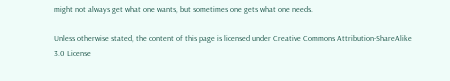might not always get what one wants, but sometimes one gets what one needs.

Unless otherwise stated, the content of this page is licensed under Creative Commons Attribution-ShareAlike 3.0 License